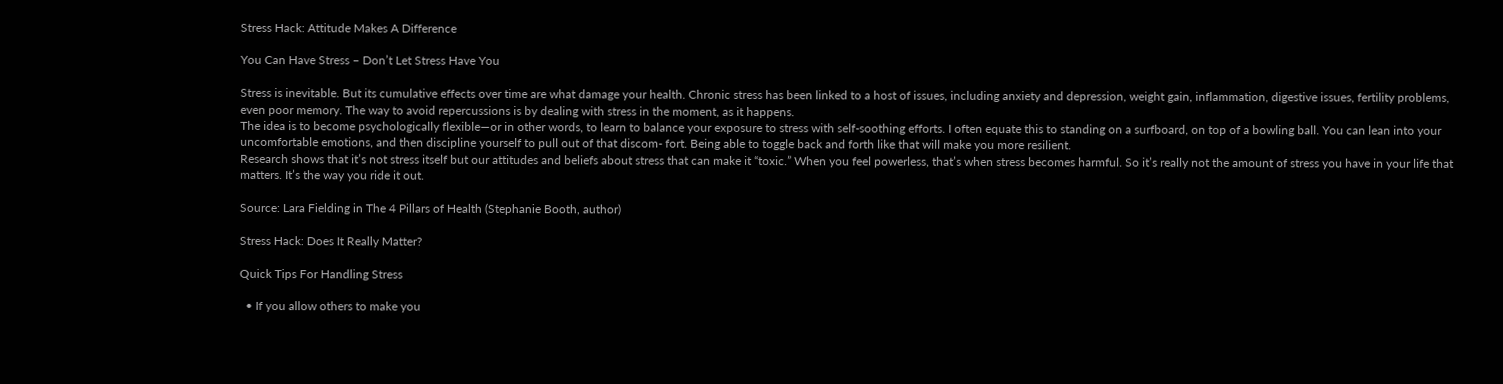Stress Hack: Attitude Makes A Difference

You Can Have Stress – Don’t Let Stress Have You

Stress is inevitable. But its cumulative effects over time are what damage your health. Chronic stress has been linked to a host of issues, including anxiety and depression, weight gain, inflammation, digestive issues, fertility problems, even poor memory. The way to avoid repercussions is by dealing with stress in the moment, as it happens.
The idea is to become psychologically flexible—or in other words, to learn to balance your exposure to stress with self-soothing efforts. I often equate this to standing on a surfboard, on top of a bowling ball. You can lean into your uncomfortable emotions, and then discipline yourself to pull out of that discom- fort. Being able to toggle back and forth like that will make you more resilient.
Research shows that it’s not stress itself but our attitudes and beliefs about stress that can make it “toxic.” When you feel powerless, that’s when stress becomes harmful. So it’s really not the amount of stress you have in your life that matters. It’s the way you ride it out.

Source: Lara Fielding in The 4 Pillars of Health (Stephanie Booth, author)

Stress Hack: Does It Really Matter?

Quick Tips For Handling Stress

  • If you allow others to make you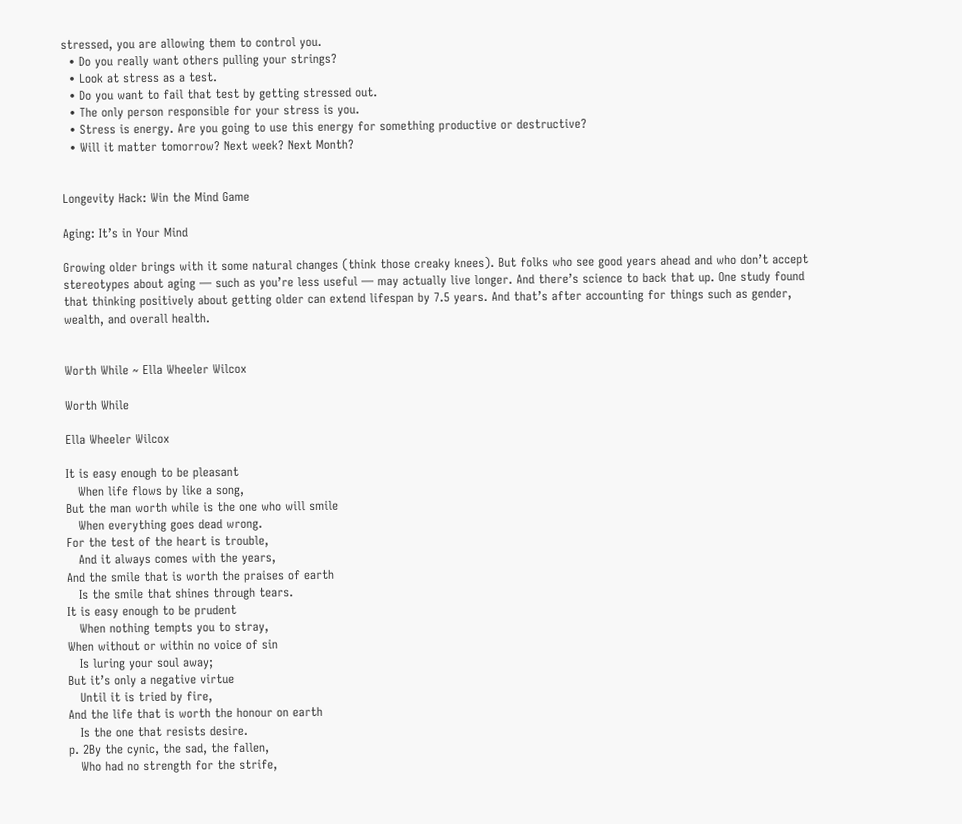stressed, you are allowing them to control you.
  • Do you really want others pulling your strings?
  • Look at stress as a test.
  • Do you want to fail that test by getting stressed out.
  • The only person responsible for your stress is you.
  • Stress is energy. Are you going to use this energy for something productive or destructive?
  • Will it matter tomorrow? Next week? Next Month?


Longevity Hack: Win the Mind Game

Aging: It’s in Your Mind

Growing older brings with it some natural changes (think those creaky knees). But folks who see good years ahead and who don’t accept stereotypes about aging — such as you’re less useful — may actually live longer. And there’s science to back that up. One study found that thinking positively about getting older can extend lifespan by 7.5 years. And that’s after accounting for things such as gender, wealth, and overall health.


Worth While ~ Ella Wheeler Wilcox

Worth While

Ella Wheeler Wilcox

It is easy enough to be pleasant
   When life flows by like a song,
But the man worth while is the one who will smile
   When everything goes dead wrong.
For the test of the heart is trouble,
   And it always comes with the years,
And the smile that is worth the praises of earth
   Is the smile that shines through tears.
It is easy enough to be prudent
   When nothing tempts you to stray,
When without or within no voice of sin
   Is luring your soul away;
But it’s only a negative virtue
   Until it is tried by fire,
And the life that is worth the honour on earth
   Is the one that resists desire.
p. 2By the cynic, the sad, the fallen,
   Who had no strength for the strife,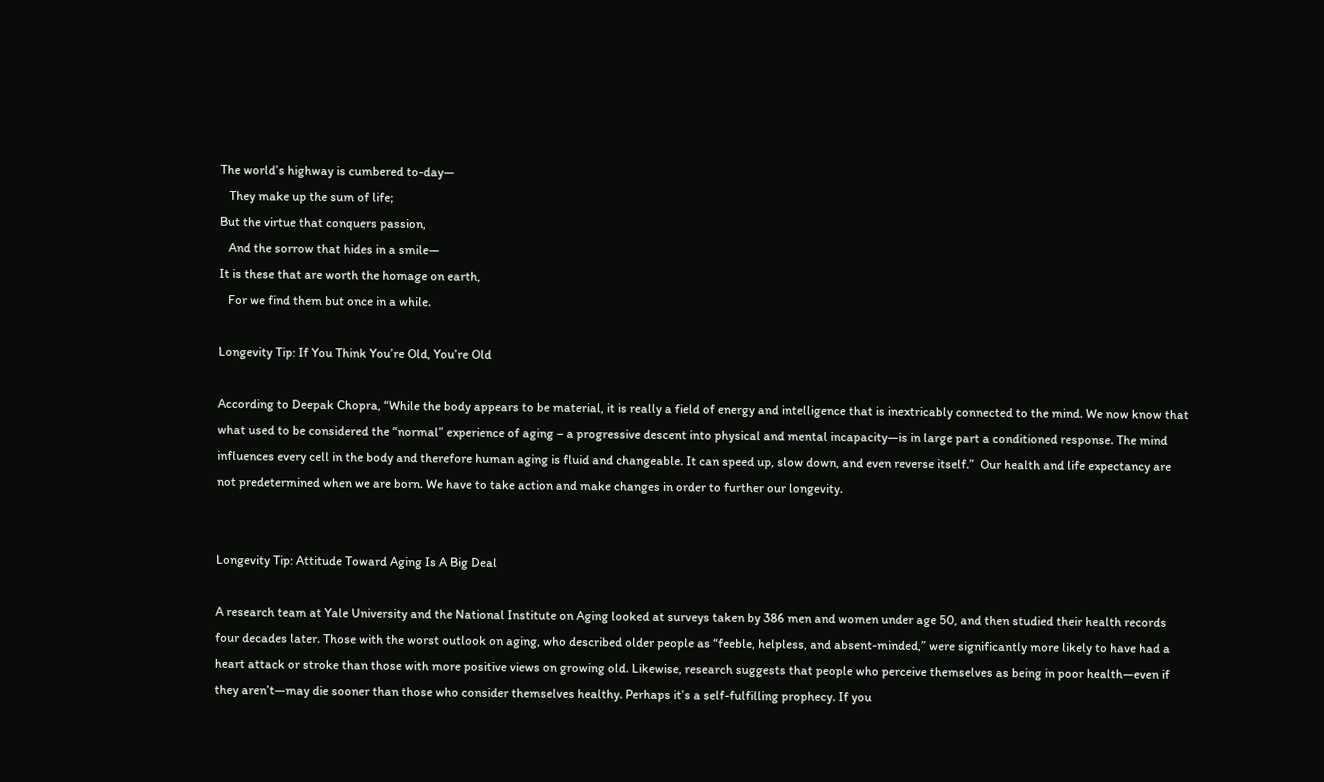The world’s highway is cumbered to-day—
   They make up the sum of life;
But the virtue that conquers passion,
   And the sorrow that hides in a smile—
It is these that are worth the homage on earth,
   For we find them but once in a while.

Longevity Tip: If You Think You’re Old, You’re Old

According to Deepak Chopra, “While the body appears to be material, it is really a field of energy and intelligence that is inextricably connected to the mind. We now know that what used to be considered the “normal” experience of aging – a progressive descent into physical and mental incapacity—is in large part a conditioned response. The mind influences every cell in the body and therefore human aging is fluid and changeable. It can speed up, slow down, and even reverse itself.”  Our health and life expectancy are not predetermined when we are born. We have to take action and make changes in order to further our longevity.


Longevity Tip: Attitude Toward Aging Is A Big Deal

A research team at Yale University and the National Institute on Aging looked at surveys taken by 386 men and women under age 50, and then studied their health records four decades later. Those with the worst outlook on aging, who described older people as “feeble, helpless, and absent-minded,” were significantly more likely to have had a heart attack or stroke than those with more positive views on growing old. Likewise, research suggests that people who perceive themselves as being in poor health—even if they aren’t—may die sooner than those who consider themselves healthy. Perhaps it’s a self-fulfilling prophecy. If you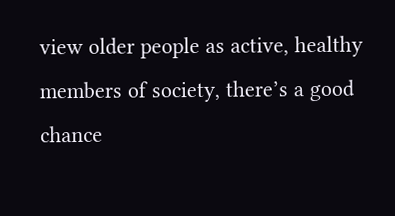view older people as active, healthy members of society, there’s a good chance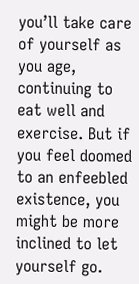you’ll take care of yourself as you age, continuing to eat well and exercise. But if you feel doomed to an enfeebled existence, you might be more inclined to let yourself go.